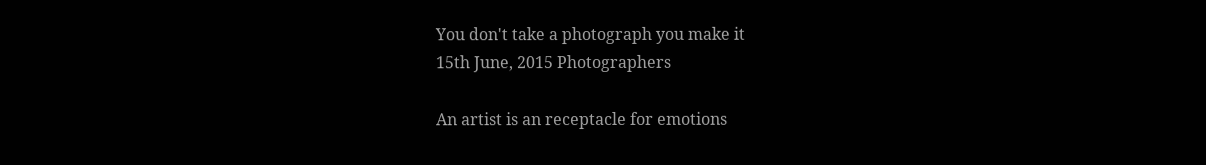You don't take a photograph you make it
15th June, 2015 Photographers

An artist is an receptacle for emotions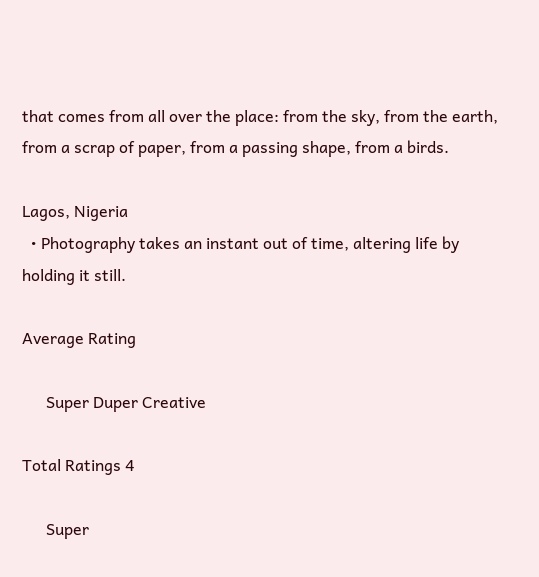that comes from all over the place: from the sky, from the earth, from a scrap of paper, from a passing shape, from a birds.

Lagos, Nigeria
  • Photography takes an instant out of time, altering life by holding it still.

Average Rating

      Super Duper Creative

Total Ratings 4

      Super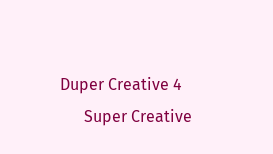Duper Creative 4
      Super Creative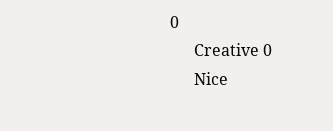0
      Creative 0
      Nice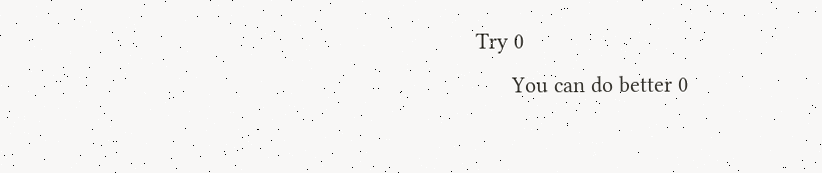Try 0
      You can do better 0